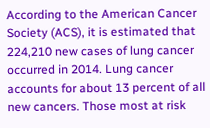According to the American Cancer Society (ACS), it is estimated that 224,210 new cases of lung cancer occurred in 2014. Lung cancer accounts for about 13 percent of all new cancers. Those most at risk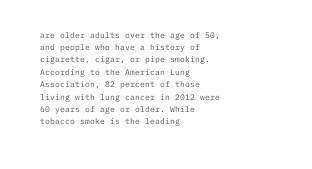are older adults over the age of 50, and people who have a history of cigarette, cigar, or pipe smoking. According to the American Lung Association, 82 percent of those living with lung cancer in 2012 were 60 years of age or older. While tobacco smoke is the leading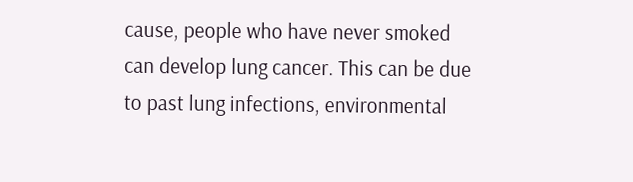cause, people who have never smoked can develop lung cancer. This can be due to past lung infections, environmental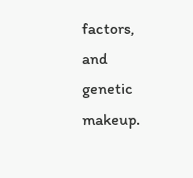factors, and genetic makeup.